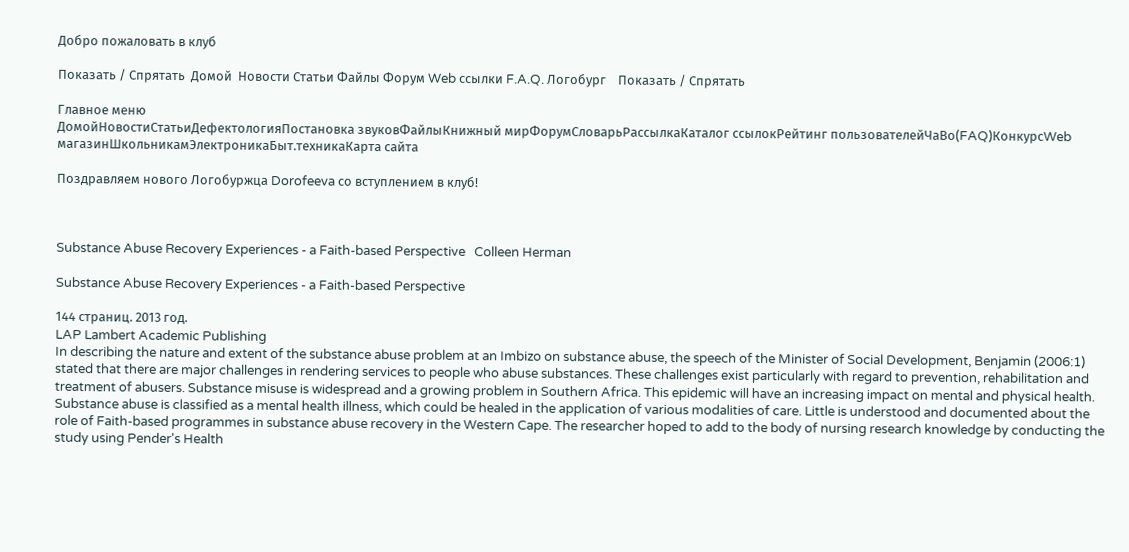Добро пожаловать в клуб

Показать / Спрятать  Домой  Новости Статьи Файлы Форум Web ссылки F.A.Q. Логобург    Показать / Спрятать

Главное меню
ДомойНовостиСтатьиДефектологияПостановка звуковФайлыКнижный мирФорумСловарьРассылкаКаталог ссылокРейтинг пользователейЧаВо(FAQ)КонкурсWeb магазинШкольникамЭлектроникаБыт.техникаКарта сайта

Поздравляем нового Логобуржца Dorofeeva со вступлением в клуб!



Substance Abuse Recovery Experiences - a Faith-based Perspective   Colleen Herman

Substance Abuse Recovery Experiences - a Faith-based Perspective

144 страниц. 2013 год.
LAP Lambert Academic Publishing
In describing the nature and extent of the substance abuse problem at an Imbizo on substance abuse, the speech of the Minister of Social Development, Benjamin (2006:1) stated that there are major challenges in rendering services to people who abuse substances. These challenges exist particularly with regard to prevention, rehabilitation and treatment of abusers. Substance misuse is widespread and a growing problem in Southern Africa. This epidemic will have an increasing impact on mental and physical health. Substance abuse is classified as a mental health illness, which could be healed in the application of various modalities of care. Little is understood and documented about the role of Faith-based programmes in substance abuse recovery in the Western Cape. The researcher hoped to add to the body of nursing research knowledge by conducting the study using Pender's Health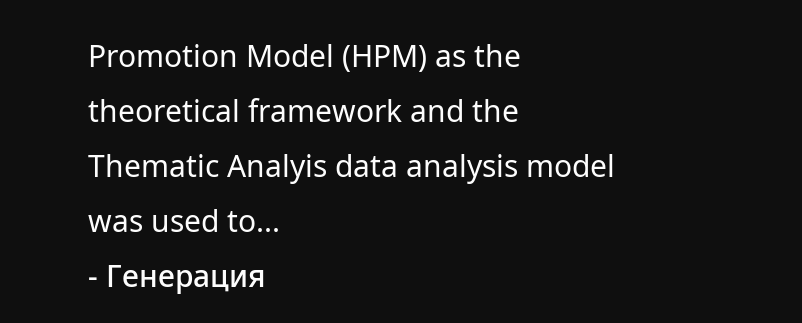Promotion Model (HPM) as the theoretical framework and the Thematic Analyis data analysis model was used to...
- Генерация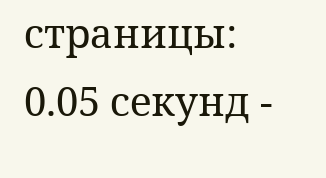страницы: 0.05 секунд -